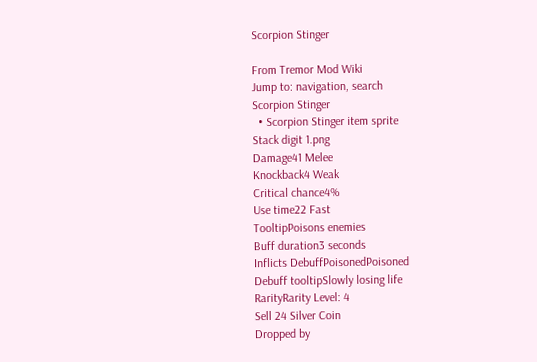Scorpion Stinger

From Tremor Mod Wiki
Jump to: navigation, search
Scorpion Stinger
  • Scorpion Stinger item sprite
Stack digit 1.png
Damage41 Melee
Knockback4 Weak
Critical chance4%
Use time22 Fast
TooltipPoisons enemies
Buff duration3 seconds
Inflicts DebuffPoisonedPoisoned
Debuff tooltipSlowly losing life
RarityRarity Level: 4
Sell 24 Silver Coin
Dropped by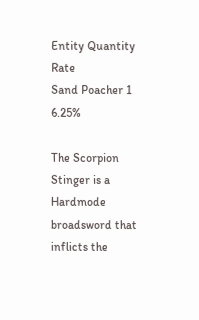Entity Quantity Rate
Sand Poacher 1 6.25%

The Scorpion Stinger is a Hardmode broadsword that inflicts the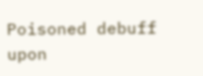Poisoned debuff upon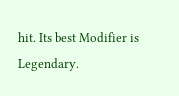hit. Its best Modifier is Legendary.